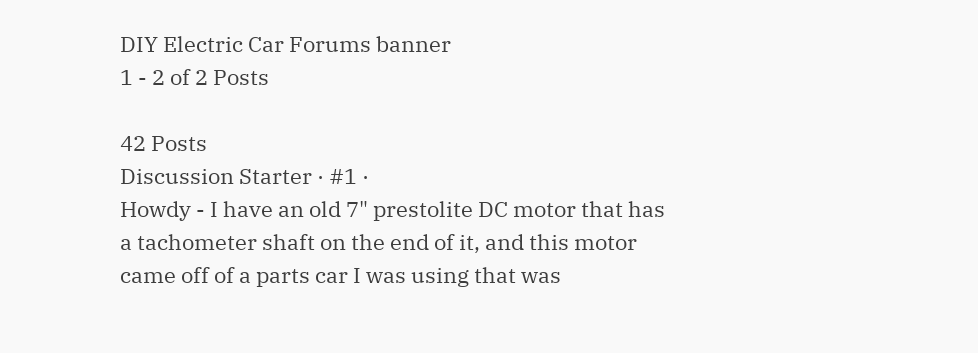DIY Electric Car Forums banner
1 - 2 of 2 Posts

42 Posts
Discussion Starter · #1 ·
Howdy - I have an old 7" prestolite DC motor that has a tachometer shaft on the end of it, and this motor came off of a parts car I was using that was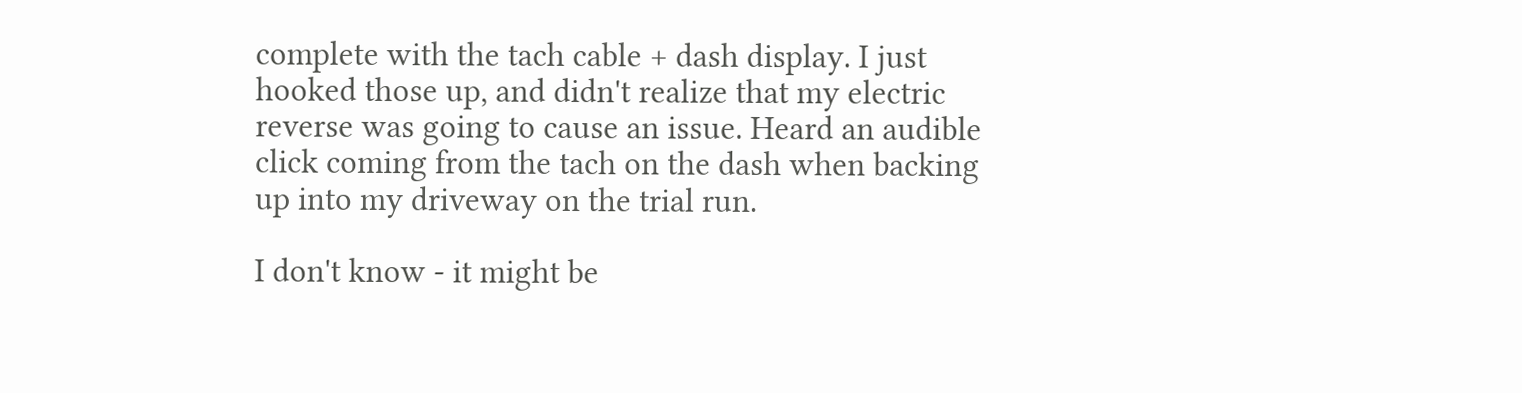complete with the tach cable + dash display. I just hooked those up, and didn't realize that my electric reverse was going to cause an issue. Heard an audible click coming from the tach on the dash when backing up into my driveway on the trial run.

I don't know - it might be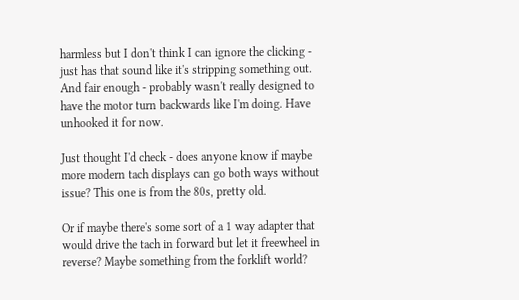harmless but I don't think I can ignore the clicking - just has that sound like it's stripping something out. And fair enough - probably wasn't really designed to have the motor turn backwards like I'm doing. Have unhooked it for now.

Just thought I'd check - does anyone know if maybe more modern tach displays can go both ways without issue? This one is from the 80s, pretty old.

Or if maybe there's some sort of a 1 way adapter that would drive the tach in forward but let it freewheel in reverse? Maybe something from the forklift world?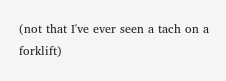(not that I've ever seen a tach on a forklift)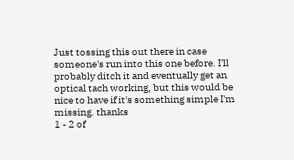Just tossing this out there in case someone's run into this one before. I'll probably ditch it and eventually get an optical tach working, but this would be nice to have if it's something simple I'm missing. thanks
1 - 2 of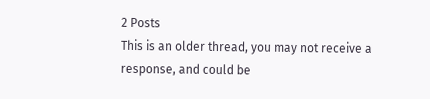2 Posts
This is an older thread, you may not receive a response, and could be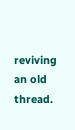reviving an old thread.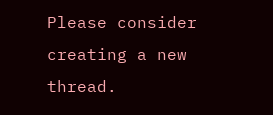Please consider creating a new thread.